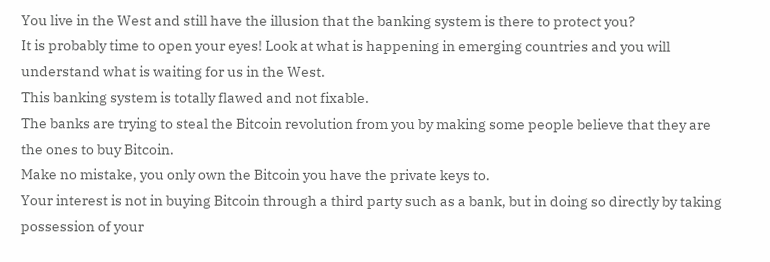You live in the West and still have the illusion that the banking system is there to protect you?
It is probably time to open your eyes! Look at what is happening in emerging countries and you will understand what is waiting for us in the West.
This banking system is totally flawed and not fixable.
The banks are trying to steal the Bitcoin revolution from you by making some people believe that they are the ones to buy Bitcoin.
Make no mistake, you only own the Bitcoin you have the private keys to.
Your interest is not in buying Bitcoin through a third party such as a bank, but in doing so directly by taking possession of your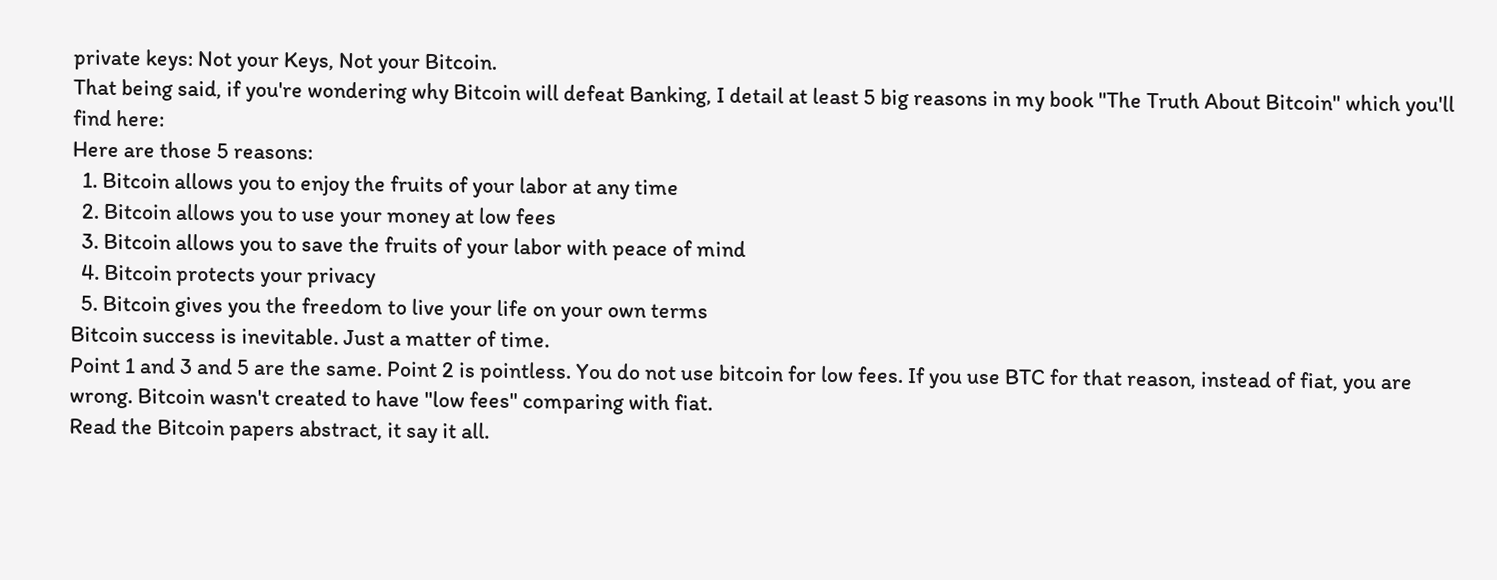private keys: Not your Keys, Not your Bitcoin.
That being said, if you're wondering why Bitcoin will defeat Banking, I detail at least 5 big reasons in my book "The Truth About Bitcoin" which you'll find here:
Here are those 5 reasons:
  1. Bitcoin allows you to enjoy the fruits of your labor at any time
  2. Bitcoin allows you to use your money at low fees
  3. Bitcoin allows you to save the fruits of your labor with peace of mind
  4. Bitcoin protects your privacy
  5. Bitcoin gives you the freedom to live your life on your own terms
Bitcoin success is inevitable. Just a matter of time.
Point 1 and 3 and 5 are the same. Point 2 is pointless. You do not use bitcoin for low fees. If you use BTC for that reason, instead of fiat, you are wrong. Bitcoin wasn't created to have "low fees" comparing with fiat.
Read the Bitcoin papers abstract, it say it all.